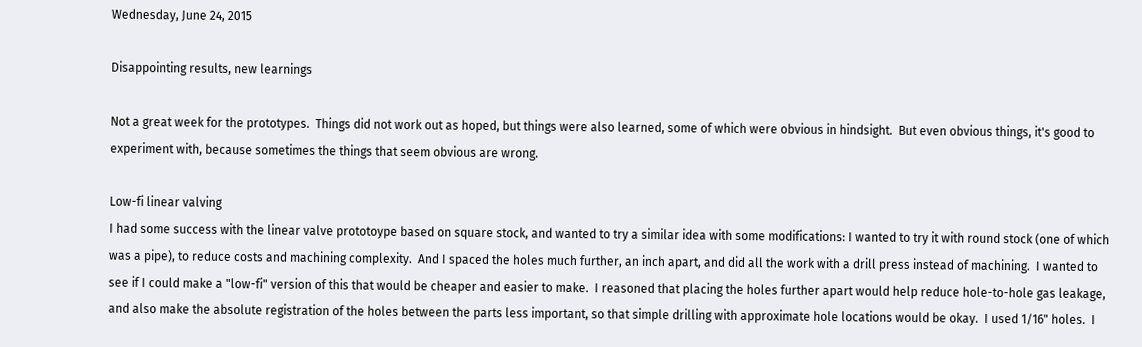Wednesday, June 24, 2015

Disappointing results, new learnings

Not a great week for the prototypes.  Things did not work out as hoped, but things were also learned, some of which were obvious in hindsight.  But even obvious things, it's good to experiment with, because sometimes the things that seem obvious are wrong.

Low-fi linear valving
I had some success with the linear valve prototoype based on square stock, and wanted to try a similar idea with some modifications: I wanted to try it with round stock (one of which was a pipe), to reduce costs and machining complexity.  And I spaced the holes much further, an inch apart, and did all the work with a drill press instead of machining.  I wanted to see if I could make a "low-fi" version of this that would be cheaper and easier to make.  I reasoned that placing the holes further apart would help reduce hole-to-hole gas leakage, and also make the absolute registration of the holes between the parts less important, so that simple drilling with approximate hole locations would be okay.  I used 1/16" holes.  I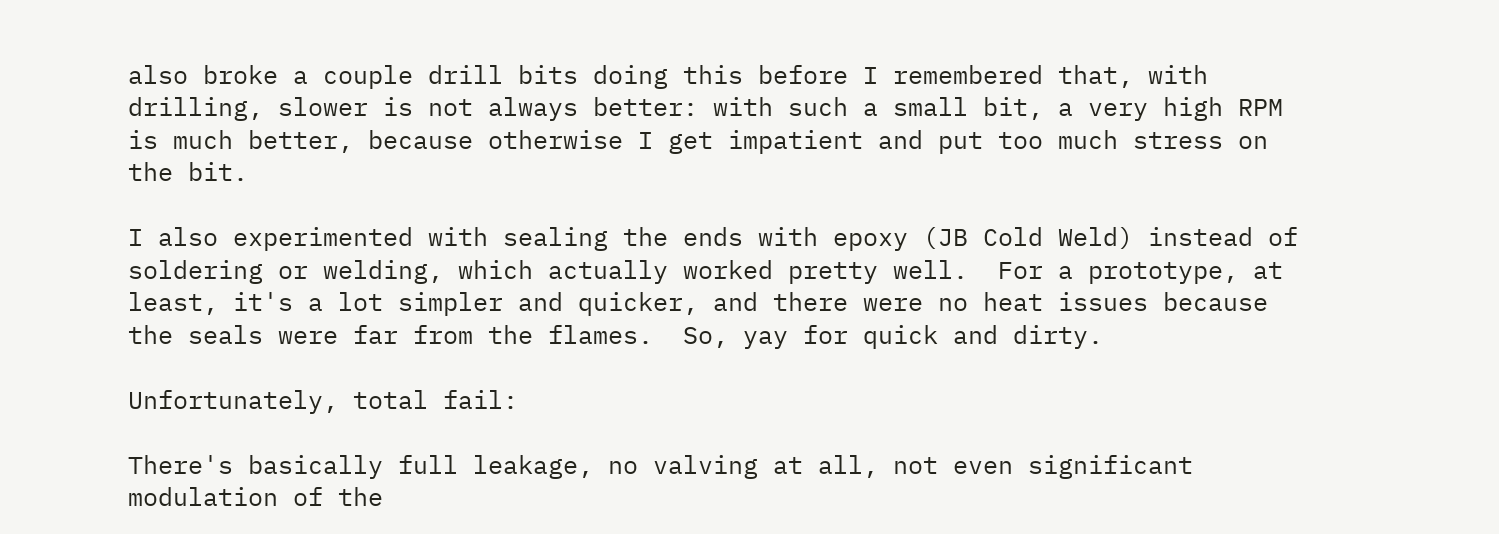also broke a couple drill bits doing this before I remembered that, with drilling, slower is not always better: with such a small bit, a very high RPM is much better, because otherwise I get impatient and put too much stress on the bit.

I also experimented with sealing the ends with epoxy (JB Cold Weld) instead of soldering or welding, which actually worked pretty well.  For a prototype, at least, it's a lot simpler and quicker, and there were no heat issues because the seals were far from the flames.  So, yay for quick and dirty.

Unfortunately, total fail:

There's basically full leakage, no valving at all, not even significant modulation of the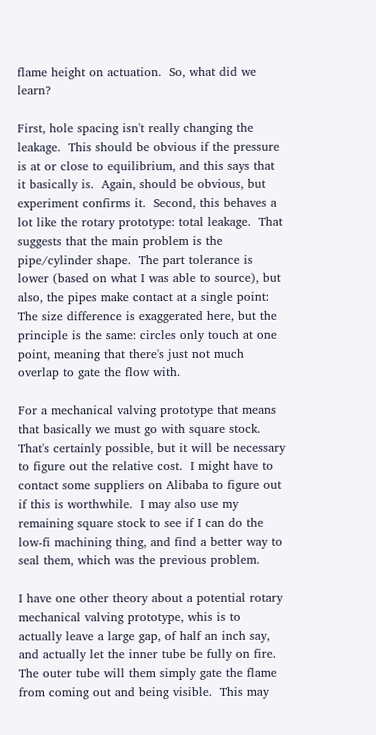flame height on actuation.  So, what did we learn?

First, hole spacing isn't really changing the leakage.  This should be obvious if the pressure is at or close to equilibrium, and this says that it basically is.  Again, should be obvious, but experiment confirms it.  Second, this behaves a lot like the rotary prototype: total leakage.  That suggests that the main problem is the pipe/cylinder shape.  The part tolerance is lower (based on what I was able to source), but also, the pipes make contact at a single point:
The size difference is exaggerated here, but the principle is the same: circles only touch at one point, meaning that there's just not much overlap to gate the flow with.

For a mechanical valving prototype that means that basically we must go with square stock.  That's certainly possible, but it will be necessary to figure out the relative cost.  I might have to contact some suppliers on Alibaba to figure out if this is worthwhile.  I may also use my remaining square stock to see if I can do the low-fi machining thing, and find a better way to seal them, which was the previous problem.

I have one other theory about a potential rotary mechanical valving prototype, whis is to actually leave a large gap, of half an inch say, and actually let the inner tube be fully on fire.  The outer tube will them simply gate the flame from coming out and being visible.  This may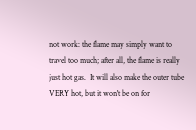not work: the flame may simply want to travel too much; after all, the flame is really just hot gas.  It will also make the outer tube VERY hot, but it won't be on for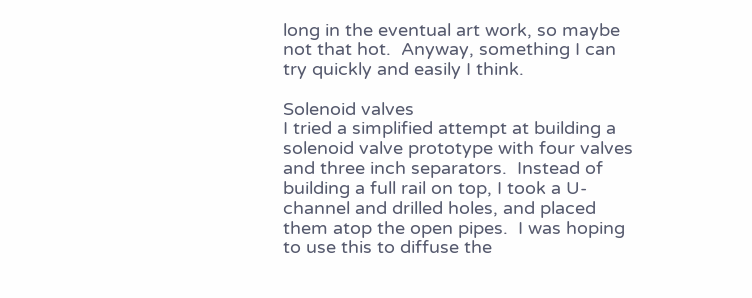long in the eventual art work, so maybe not that hot.  Anyway, something I can try quickly and easily I think.

Solenoid valves
I tried a simplified attempt at building a solenoid valve prototype with four valves and three inch separators.  Instead of building a full rail on top, I took a U-channel and drilled holes, and placed them atop the open pipes.  I was hoping to use this to diffuse the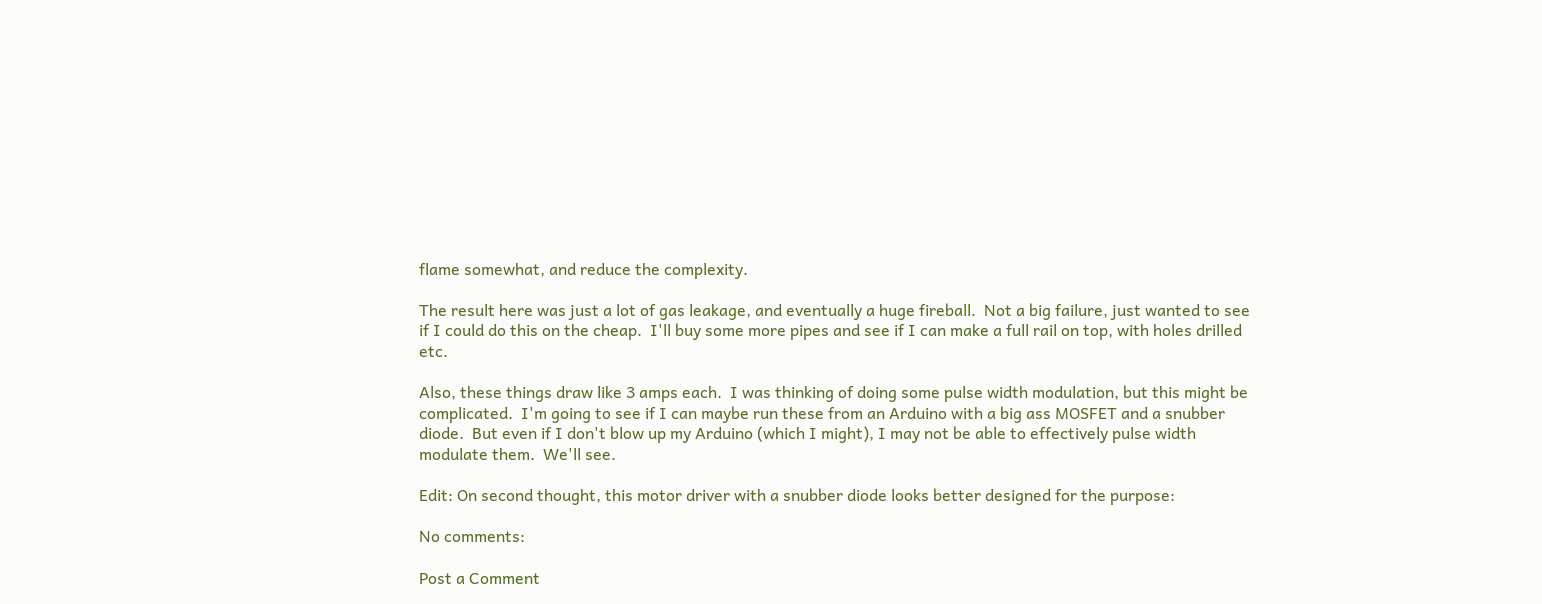flame somewhat, and reduce the complexity.

The result here was just a lot of gas leakage, and eventually a huge fireball.  Not a big failure, just wanted to see if I could do this on the cheap.  I'll buy some more pipes and see if I can make a full rail on top, with holes drilled etc.

Also, these things draw like 3 amps each.  I was thinking of doing some pulse width modulation, but this might be complicated.  I'm going to see if I can maybe run these from an Arduino with a big ass MOSFET and a snubber diode.  But even if I don't blow up my Arduino (which I might), I may not be able to effectively pulse width modulate them.  We'll see.

Edit: On second thought, this motor driver with a snubber diode looks better designed for the purpose:

No comments:

Post a Comment